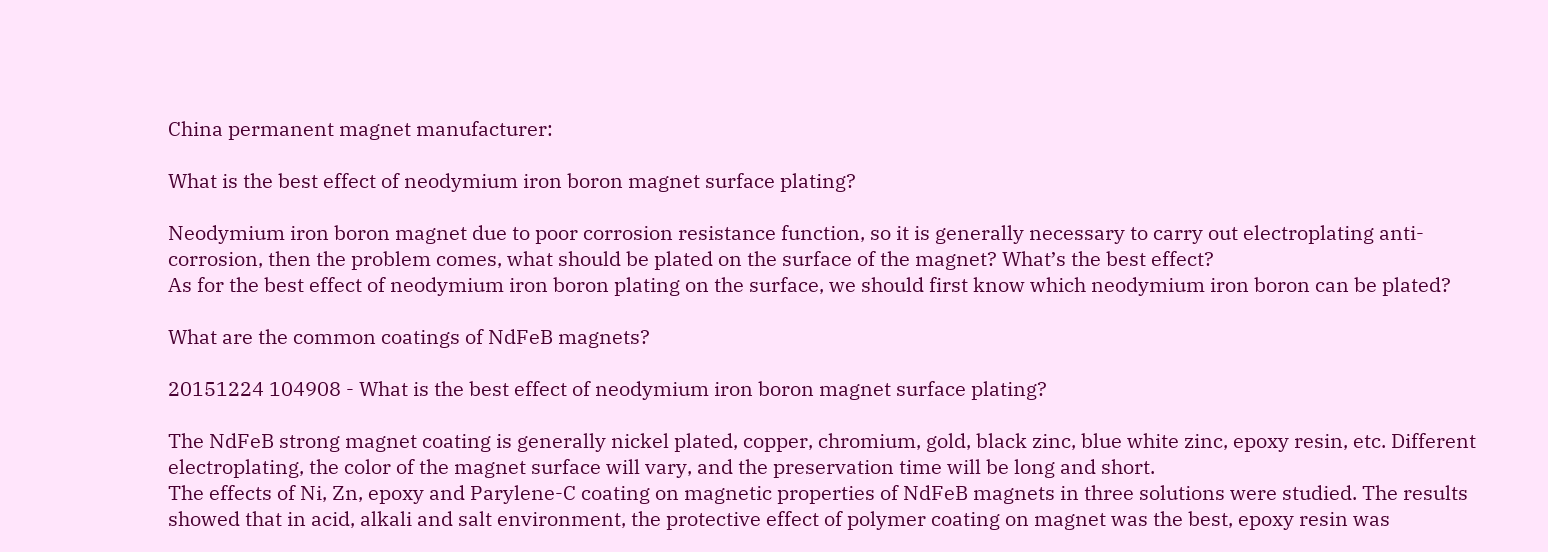China permanent magnet manufacturer:

What is the best effect of neodymium iron boron magnet surface plating?

Neodymium iron boron magnet due to poor corrosion resistance function, so it is generally necessary to carry out electroplating anti-corrosion, then the problem comes, what should be plated on the surface of the magnet? What’s the best effect?
As for the best effect of neodymium iron boron plating on the surface, we should first know which neodymium iron boron can be plated?

What are the common coatings of NdFeB magnets?

20151224 104908 - What is the best effect of neodymium iron boron magnet surface plating?

The NdFeB strong magnet coating is generally nickel plated, copper, chromium, gold, black zinc, blue white zinc, epoxy resin, etc. Different electroplating, the color of the magnet surface will vary, and the preservation time will be long and short.
The effects of Ni, Zn, epoxy and Parylene-C coating on magnetic properties of NdFeB magnets in three solutions were studied. The results showed that in acid, alkali and salt environment, the protective effect of polymer coating on magnet was the best, epoxy resin was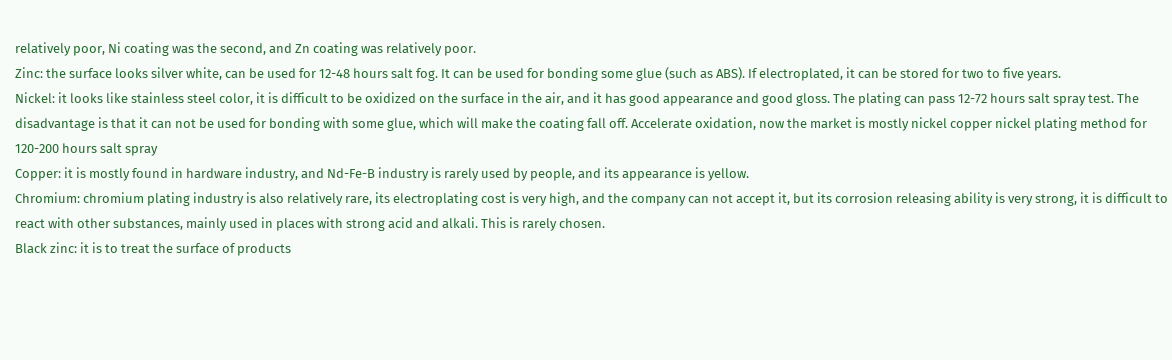relatively poor, Ni coating was the second, and Zn coating was relatively poor.
Zinc: the surface looks silver white, can be used for 12-48 hours salt fog. It can be used for bonding some glue (such as ABS). If electroplated, it can be stored for two to five years.
Nickel: it looks like stainless steel color, it is difficult to be oxidized on the surface in the air, and it has good appearance and good gloss. The plating can pass 12-72 hours salt spray test. The disadvantage is that it can not be used for bonding with some glue, which will make the coating fall off. Accelerate oxidation, now the market is mostly nickel copper nickel plating method for 120-200 hours salt spray
Copper: it is mostly found in hardware industry, and Nd-Fe-B industry is rarely used by people, and its appearance is yellow.
Chromium: chromium plating industry is also relatively rare, its electroplating cost is very high, and the company can not accept it, but its corrosion releasing ability is very strong, it is difficult to react with other substances, mainly used in places with strong acid and alkali. This is rarely chosen.
Black zinc: it is to treat the surface of products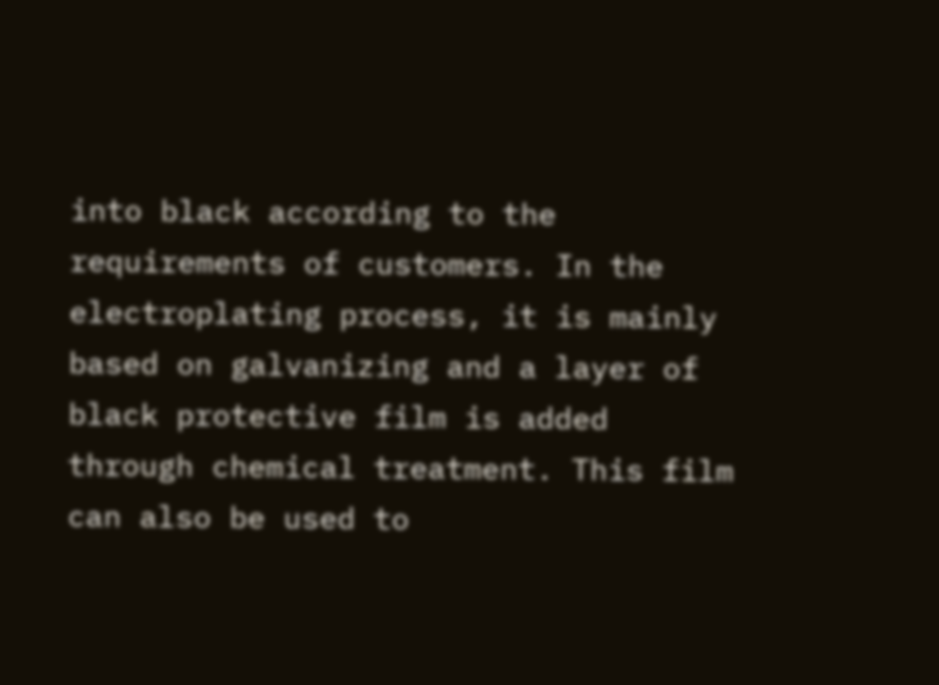into black according to the requirements of customers. In the electroplating process, it is mainly based on galvanizing and a layer of black protective film is added through chemical treatment. This film can also be used to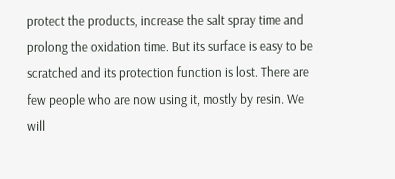protect the products, increase the salt spray time and prolong the oxidation time. But its surface is easy to be scratched and its protection function is lost. There are few people who are now using it, mostly by resin. We will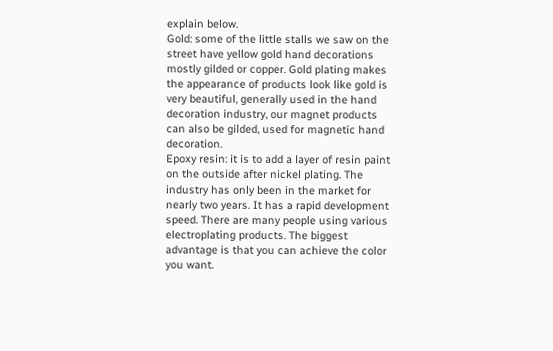explain below.
Gold: some of the little stalls we saw on the street have yellow gold hand decorations mostly gilded or copper. Gold plating makes the appearance of products look like gold is very beautiful, generally used in the hand decoration industry, our magnet products can also be gilded, used for magnetic hand decoration.
Epoxy resin: it is to add a layer of resin paint on the outside after nickel plating. The industry has only been in the market for nearly two years. It has a rapid development speed. There are many people using various electroplating products. The biggest advantage is that you can achieve the color you want.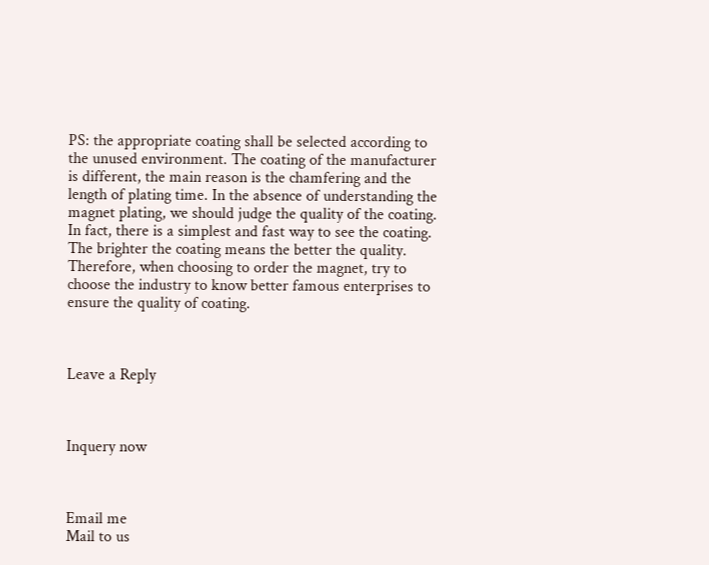PS: the appropriate coating shall be selected according to the unused environment. The coating of the manufacturer is different, the main reason is the chamfering and the length of plating time. In the absence of understanding the magnet plating, we should judge the quality of the coating. In fact, there is a simplest and fast way to see the coating. The brighter the coating means the better the quality. Therefore, when choosing to order the magnet, try to choose the industry to know better famous enterprises to ensure the quality of coating.



Leave a Reply



Inquery now



Email me
Mail to us